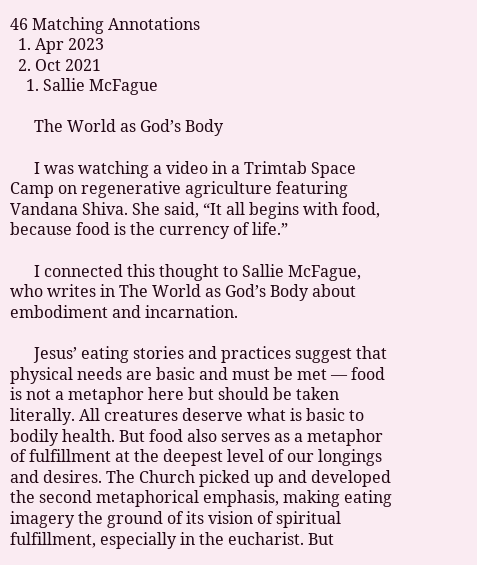46 Matching Annotations
  1. Apr 2023
  2. Oct 2021
    1. Sallie McFague

      The World as God’s Body

      I was watching a video in a Trimtab Space Camp on regenerative agriculture featuring Vandana Shiva. She said, “It all begins with food, because food is the currency of life.”

      I connected this thought to Sallie McFague, who writes in The World as God’s Body about embodiment and incarnation.

      Jesus’ eating stories and practices suggest that physical needs are basic and must be met — food is not a metaphor here but should be taken literally. All creatures deserve what is basic to bodily health. But food also serves as a metaphor of fulfillment at the deepest level of our longings and desires. The Church picked up and developed the second metaphorical emphasis, making eating imagery the ground of its vision of spiritual fulfillment, especially in the eucharist. But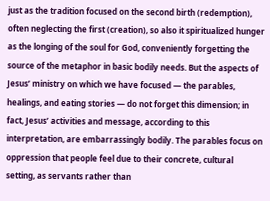just as the tradition focused on the second birth (redemption), often neglecting the first (creation), so also it spiritualized hunger as the longing of the soul for God, conveniently forgetting the source of the metaphor in basic bodily needs. But the aspects of Jesus’ ministry on which we have focused — the parables, healings, and eating stories — do not forget this dimension; in fact, Jesus’ activities and message, according to this interpretation, are embarrassingly bodily. The parables focus on oppression that people feel due to their concrete, cultural setting, as servants rather than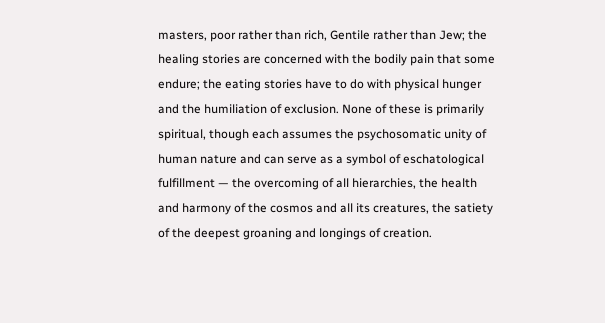masters, poor rather than rich, Gentile rather than Jew; the healing stories are concerned with the bodily pain that some endure; the eating stories have to do with physical hunger and the humiliation of exclusion. None of these is primarily spiritual, though each assumes the psychosomatic unity of human nature and can serve as a symbol of eschatological fulfillment — the overcoming of all hierarchies, the health and harmony of the cosmos and all its creatures, the satiety of the deepest groaning and longings of creation.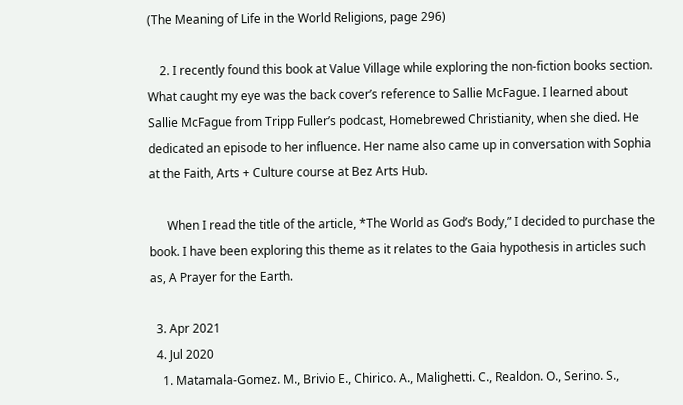(The Meaning of Life in the World Religions, page 296)

    2. I recently found this book at Value Village while exploring the non-fiction books section. What caught my eye was the back cover’s reference to Sallie McFague. I learned about Sallie McFague from Tripp Fuller’s podcast, Homebrewed Christianity, when she died. He dedicated an episode to her influence. Her name also came up in conversation with Sophia at the Faith, Arts + Culture course at Bez Arts Hub.

      When I read the title of the article, *The World as God’s Body,” I decided to purchase the book. I have been exploring this theme as it relates to the Gaia hypothesis in articles such as, A Prayer for the Earth.

  3. Apr 2021
  4. Jul 2020
    1. Matamala-Gomez. M., Brivio E., Chirico. A., Malighetti. C., Realdon. O., Serino. S.,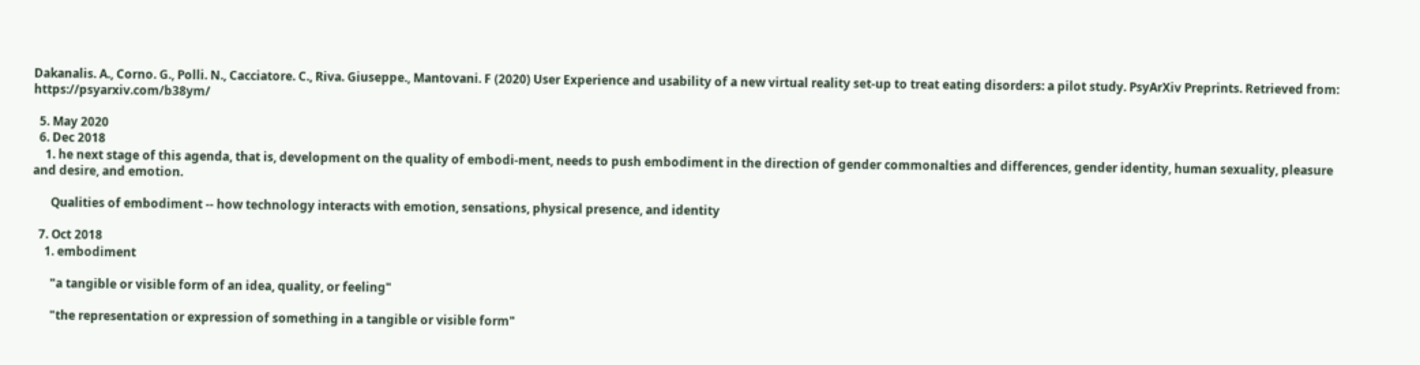Dakanalis. A., Corno. G., Polli. N., Cacciatore. C., Riva. Giuseppe., Mantovani. F (2020) User Experience and usability of a new virtual reality set-up to treat eating disorders: a pilot study. PsyArXiv Preprints. Retrieved from: https://psyarxiv.com/b38ym/

  5. May 2020
  6. Dec 2018
    1. he next stage of this agenda, that is, development on the quality of embodi-ment, needs to push embodiment in the direction of gender commonalties and differences, gender identity, human sexuality, pleasure and desire, and emotion.

      Qualities of embodiment -- how technology interacts with emotion, sensations, physical presence, and identity

  7. Oct 2018
    1. embodiment

      "a tangible or visible form of an idea, quality, or feeling"

      "the representation or expression of something in a tangible or visible form"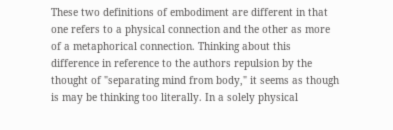These two definitions of embodiment are different in that one refers to a physical connection and the other as more of a metaphorical connection. Thinking about this difference in reference to the authors repulsion by the thought of "separating mind from body," it seems as though is may be thinking too literally. In a solely physical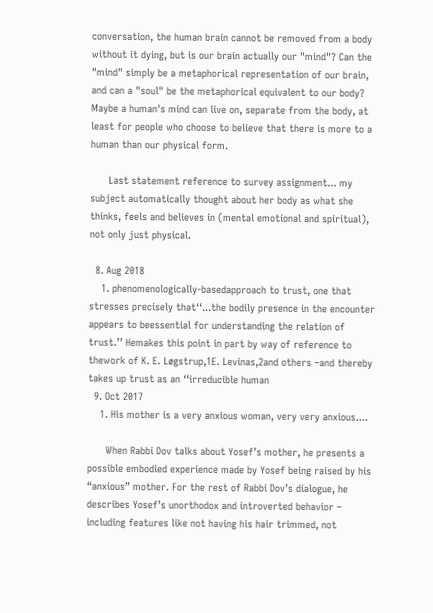conversation, the human brain cannot be removed from a body without it dying, but is our brain actually our "mind"? Can the "mind" simply be a metaphorical representation of our brain, and can a "soul" be the metaphorical equivalent to our body? Maybe a human's mind can live on, separate from the body, at least for people who choose to believe that there is more to a human than our physical form.

      Last statement reference to survey assignment... my subject automatically thought about her body as what she thinks, feels and believes in (mental emotional and spiritual), not only just physical.

  8. Aug 2018
    1. phenomenologically-basedapproach to trust, one that stresses precisely that‘‘...the bodily presence in the encounter appears to beessential for understanding the relation of trust.’’ Hemakes this point in part by way of reference to thework of K. E. Løgstrup,1E. Levinas,2and others –and thereby takes up trust as an ‘‘irreducible human
  9. Oct 2017
    1. His mother is a very anxious woman, very very anxious....

      When Rabbi Dov talks about Yosef’s mother, he presents a possible embodied experience made by Yosef being raised by his “anxious” mother. For the rest of Rabbi Dov’s dialogue, he describes Yosef’s unorthodox and introverted behavior – including features like not having his hair trimmed, not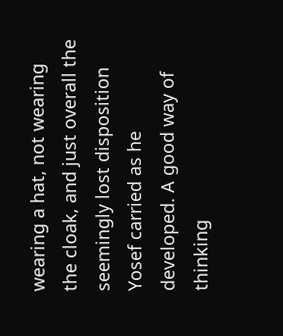wearing a hat, not wearing the cloak, and just overall the seemingly lost disposition Yosef carried as he developed. A good way of thinking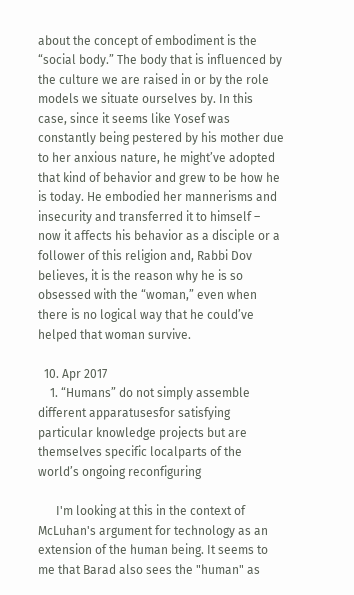about the concept of embodiment is the “social body.” The body that is influenced by the culture we are raised in or by the role models we situate ourselves by. In this case, since it seems like Yosef was constantly being pestered by his mother due to her anxious nature, he might’ve adopted that kind of behavior and grew to be how he is today. He embodied her mannerisms and insecurity and transferred it to himself – now it affects his behavior as a disciple or a follower of this religion and, Rabbi Dov believes, it is the reason why he is so obsessed with the “woman,” even when there is no logical way that he could’ve helped that woman survive.

  10. Apr 2017
    1. “Humans” do not simply assemble different apparatusesfor satisfying particular knowledge projects but are themselves specific localparts of the world’s ongoing reconfiguring

      I'm looking at this in the context of McLuhan's argument for technology as an extension of the human being. It seems to me that Barad also sees the "human" as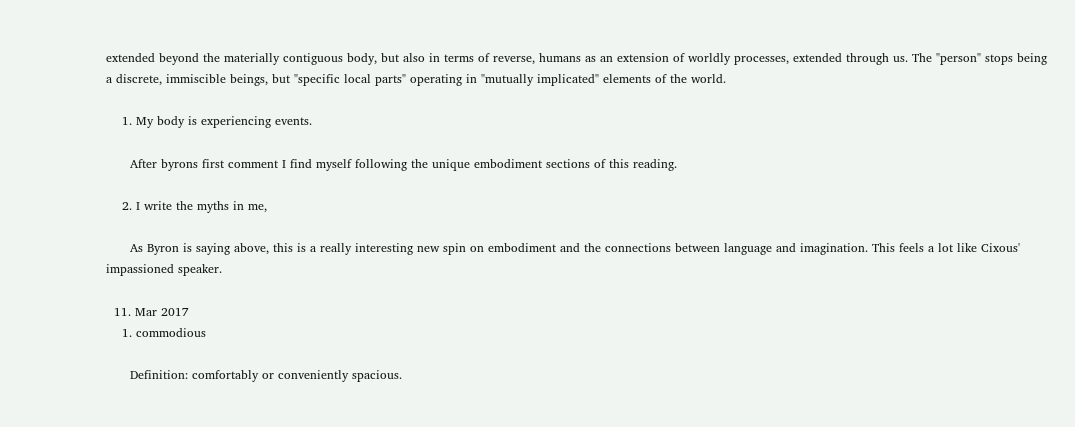extended beyond the materially contiguous body, but also in terms of reverse, humans as an extension of worldly processes, extended through us. The "person" stops being a discrete, immiscible beings, but "specific local parts" operating in "mutually implicated" elements of the world.

    1. My body is experiencing events.

      After byrons first comment I find myself following the unique embodiment sections of this reading.

    2. I write the myths in me,

      As Byron is saying above, this is a really interesting new spin on embodiment and the connections between language and imagination. This feels a lot like Cixous' impassioned speaker.

  11. Mar 2017
    1. commodious

      Definition: comfortably or conveniently spacious.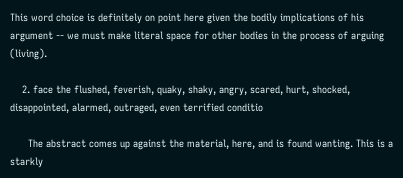This word choice is definitely on point here given the bodily implications of his argument -- we must make literal space for other bodies in the process of arguing (living).

    2. face the flushed, feverish, quaky, shaky, angry, scared, hurt, shocked, disappointed, alarmed, outraged, even terrified conditio

      The abstract comes up against the material, here, and is found wanting. This is a starkly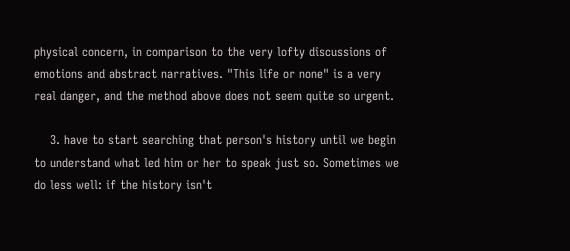physical concern, in comparison to the very lofty discussions of emotions and abstract narratives. "This life or none" is a very real danger, and the method above does not seem quite so urgent.

    3. have to start searching that person's history until we begin to understand what led him or her to speak just so. Sometimes we do less well: if the history isn't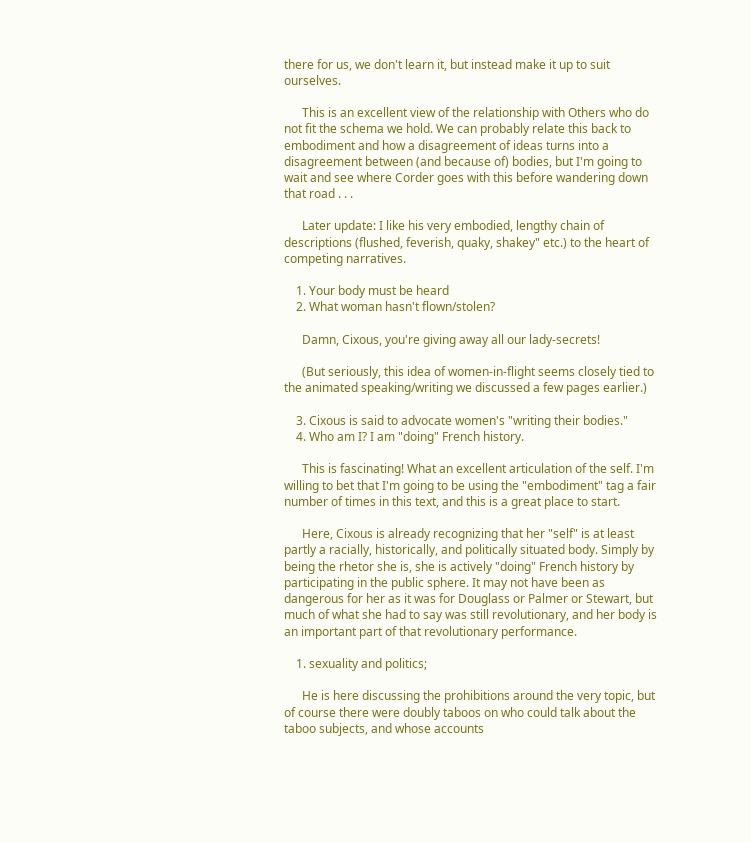there for us, we don't learn it, but instead make it up to suit ourselves.

      This is an excellent view of the relationship with Others who do not fit the schema we hold. We can probably relate this back to embodiment and how a disagreement of ideas turns into a disagreement between (and because of) bodies, but I'm going to wait and see where Corder goes with this before wandering down that road . . .

      Later update: I like his very embodied, lengthy chain of descriptions (flushed, feverish, quaky, shakey" etc.) to the heart of competing narratives.

    1. Your body must be heard
    2. What woman hasn't flown/stolen?

      Damn, Cixous, you're giving away all our lady-secrets!

      (But seriously, this idea of women-in-flight seems closely tied to the animated speaking/writing we discussed a few pages earlier.)

    3. Cixous is said to advocate women's "writing their bodies."
    4. Who am I? I am "doing" French history.

      This is fascinating! What an excellent articulation of the self. I'm willing to bet that I'm going to be using the "embodiment" tag a fair number of times in this text, and this is a great place to start.

      Here, Cixous is already recognizing that her "self" is at least partly a racially, historically, and politically situated body. Simply by being the rhetor she is, she is actively "doing" French history by participating in the public sphere. It may not have been as dangerous for her as it was for Douglass or Palmer or Stewart, but much of what she had to say was still revolutionary, and her body is an important part of that revolutionary performance.

    1. sexuality and politics;

      He is here discussing the prohibitions around the very topic, but of course there were doubly taboos on who could talk about the taboo subjects, and whose accounts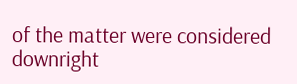of the matter were considered downright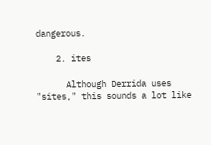dangerous.

    2. ites

      Although Derrida uses "sites," this sounds a lot like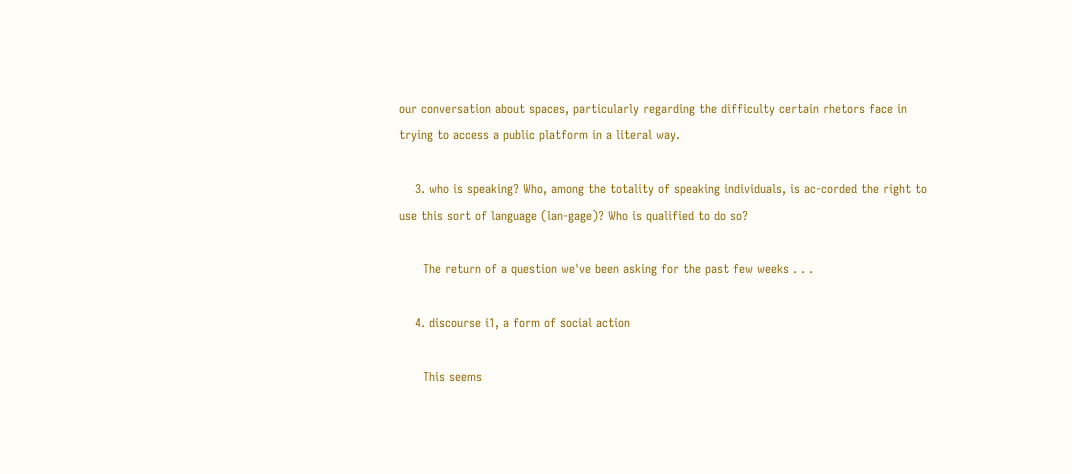our conversation about spaces, particularly regarding the difficulty certain rhetors face in trying to access a public platform in a literal way.

    3. who is speaking? Who, among the totality of speaking individuals, is ac-corded the right to use this sort of language (lan-gage)? Who is qualified to do so?

      The return of a question we've been asking for the past few weeks . . .

    4. discourse i1, a form of social action

      This seems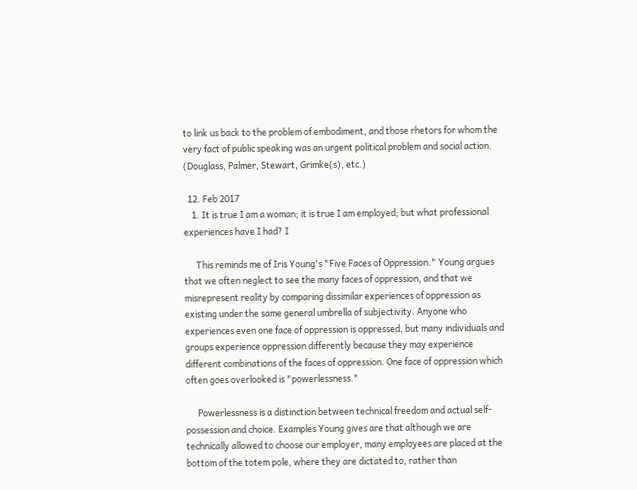to link us back to the problem of embodiment, and those rhetors for whom the very fact of public speaking was an urgent political problem and social action. (Douglass, Palmer, Stewart, Grimke(s), etc.)

  12. Feb 2017
    1. It is true I am a woman; it is true I am employed; but what professional experiences have I had? I

      This reminds me of Iris Young's "Five Faces of Oppression." Young argues that we often neglect to see the many faces of oppression, and that we misrepresent reality by comparing dissimilar experiences of oppression as existing under the same general umbrella of subjectivity. Anyone who experiences even one face of oppression is oppressed, but many individuals and groups experience oppression differently because they may experience different combinations of the faces of oppression. One face of oppression which often goes overlooked is "powerlessness."

      Powerlessness is a distinction between technical freedom and actual self-possession and choice. Examples Young gives are that although we are technically allowed to choose our employer, many employees are placed at the bottom of the totem pole, where they are dictated to, rather than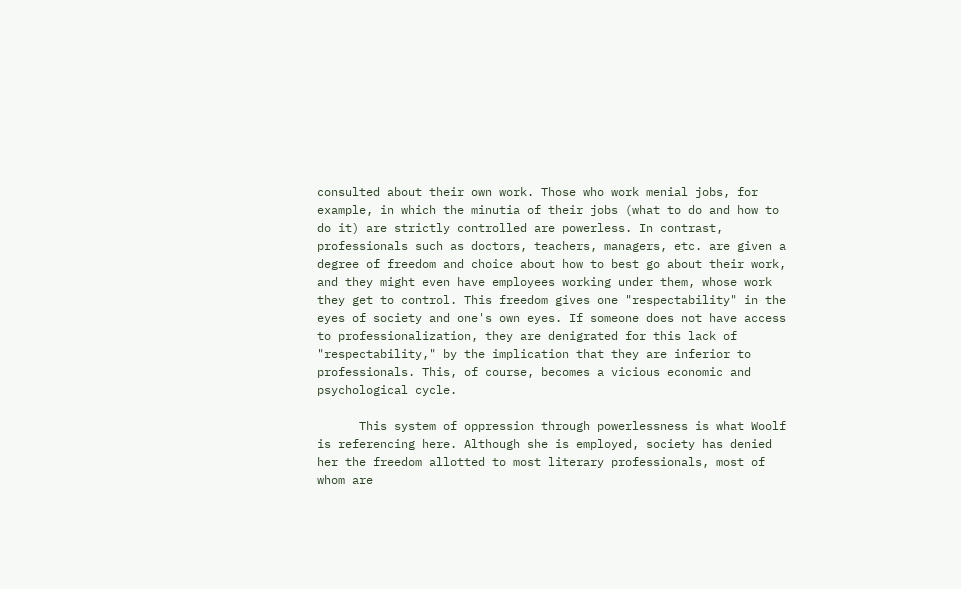consulted about their own work. Those who work menial jobs, for example, in which the minutia of their jobs (what to do and how to do it) are strictly controlled are powerless. In contrast, professionals such as doctors, teachers, managers, etc. are given a degree of freedom and choice about how to best go about their work, and they might even have employees working under them, whose work they get to control. This freedom gives one "respectability" in the eyes of society and one's own eyes. If someone does not have access to professionalization, they are denigrated for this lack of "respectability," by the implication that they are inferior to professionals. This, of course, becomes a vicious economic and psychological cycle.

      This system of oppression through powerlessness is what Woolf is referencing here. Although she is employed, society has denied her the freedom allotted to most literary professionals, most of whom are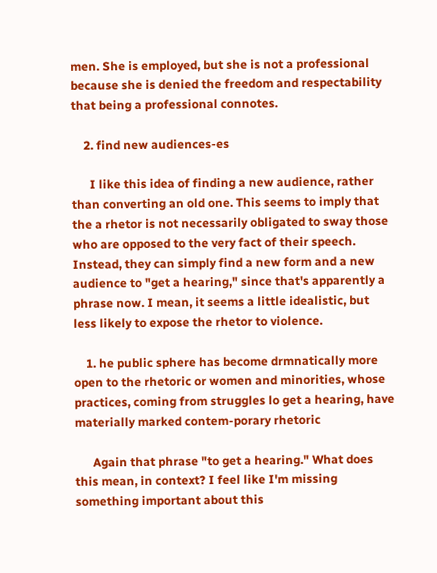men. She is employed, but she is not a professional because she is denied the freedom and respectability that being a professional connotes.

    2. find new audiences-es

      I like this idea of finding a new audience, rather than converting an old one. This seems to imply that the a rhetor is not necessarily obligated to sway those who are opposed to the very fact of their speech. Instead, they can simply find a new form and a new audience to "get a hearing," since that's apparently a phrase now. I mean, it seems a little idealistic, but less likely to expose the rhetor to violence.

    1. he public sphere has become drmnatically more open to the rhetoric or women and minorities, whose practices, coming from struggles lo get a hearing, have materially marked contem-porary rhetoric

      Again that phrase "to get a hearing." What does this mean, in context? I feel like I'm missing something important about this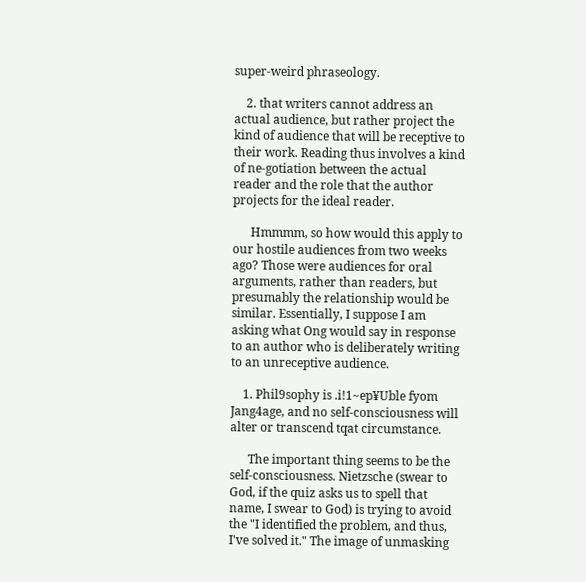super-weird phraseology.

    2. that writers cannot address an actual audience, but rather project the kind of audience that will be receptive to their work. Reading thus involves a kind of ne-gotiation between the actual reader and the role that the author projects for the ideal reader.

      Hmmmm, so how would this apply to our hostile audiences from two weeks ago? Those were audiences for oral arguments, rather than readers, but presumably the relationship would be similar. Essentially, I suppose I am asking what Ong would say in response to an author who is deliberately writing to an unreceptive audience.

    1. Phil9sophy is .i!1~ep¥Uble fyom Jang4age, and no self-consciousness will alter or transcend tqat circumstance.

      The important thing seems to be the self-consciousness. Nietzsche (swear to God, if the quiz asks us to spell that name, I swear to God) is trying to avoid the "I identified the problem, and thus, I've solved it." The image of unmasking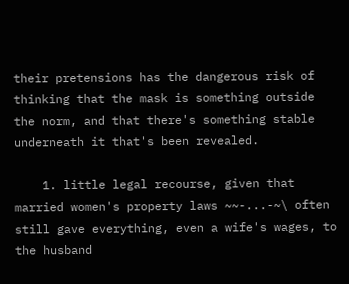their pretensions has the dangerous risk of thinking that the mask is something outside the norm, and that there's something stable underneath it that's been revealed.

    1. little legal recourse, given that married women's property laws ~~-...-~\ often still gave everything, even a wife's wages, to the husband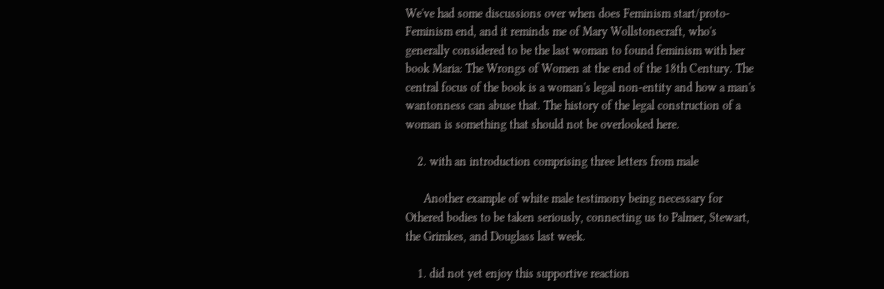We've had some discussions over when does Feminism start/proto-Feminism end, and it reminds me of Mary Wollstonecraft, who's generally considered to be the last woman to found feminism with her book Maria: The Wrongs of Women at the end of the 18th Century. The central focus of the book is a woman's legal non-entity and how a man's wantonness can abuse that. The history of the legal construction of a woman is something that should not be overlooked here.

    2. with an introduction comprising three letters from male

      Another example of white male testimony being necessary for Othered bodies to be taken seriously, connecting us to Palmer, Stewart, the Grimkes, and Douglass last week.

    1. did not yet enjoy this supportive reaction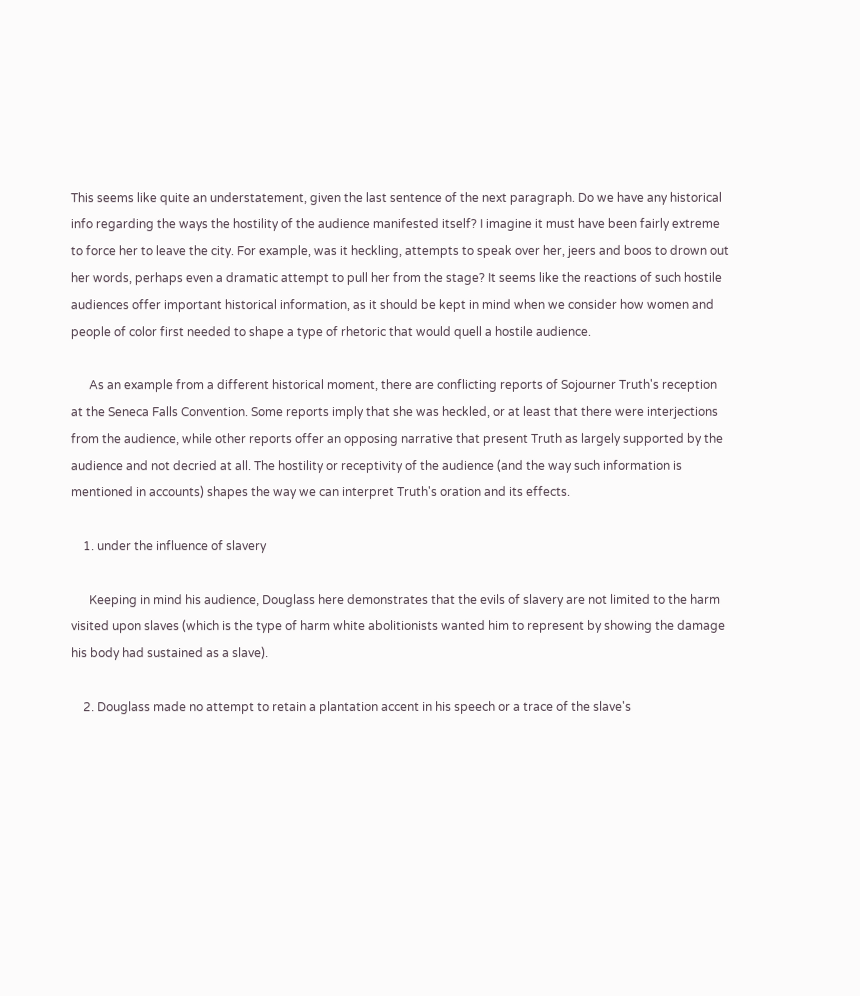This seems like quite an understatement, given the last sentence of the next paragraph. Do we have any historical info regarding the ways the hostility of the audience manifested itself? I imagine it must have been fairly extreme to force her to leave the city. For example, was it heckling, attempts to speak over her, jeers and boos to drown out her words, perhaps even a dramatic attempt to pull her from the stage? It seems like the reactions of such hostile audiences offer important historical information, as it should be kept in mind when we consider how women and people of color first needed to shape a type of rhetoric that would quell a hostile audience.

      As an example from a different historical moment, there are conflicting reports of Sojourner Truth's reception at the Seneca Falls Convention. Some reports imply that she was heckled, or at least that there were interjections from the audience, while other reports offer an opposing narrative that present Truth as largely supported by the audience and not decried at all. The hostility or receptivity of the audience (and the way such information is mentioned in accounts) shapes the way we can interpret Truth's oration and its effects.

    1. under the influence of slavery

      Keeping in mind his audience, Douglass here demonstrates that the evils of slavery are not limited to the harm visited upon slaves (which is the type of harm white abolitionists wanted him to represent by showing the damage his body had sustained as a slave).

    2. Douglass made no attempt to retain a plantation accent in his speech or a trace of the slave's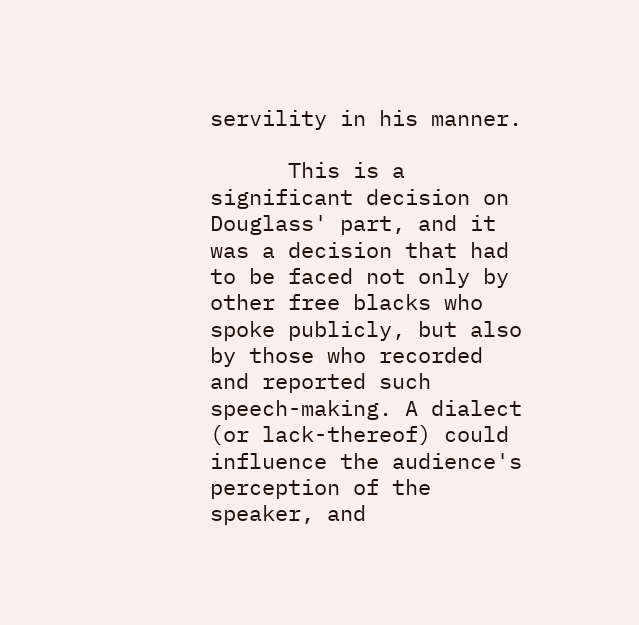servility in his manner.

      This is a significant decision on Douglass' part, and it was a decision that had to be faced not only by other free blacks who spoke publicly, but also by those who recorded and reported such speech-making. A dialect (or lack-thereof) could influence the audience's perception of the speaker, and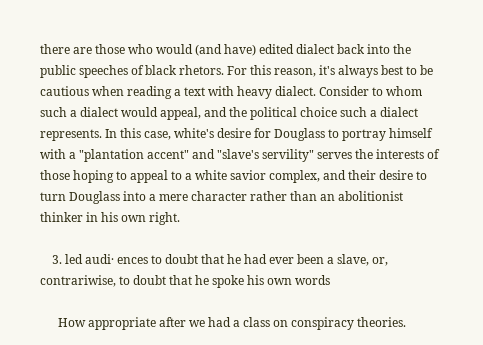there are those who would (and have) edited dialect back into the public speeches of black rhetors. For this reason, it's always best to be cautious when reading a text with heavy dialect. Consider to whom such a dialect would appeal, and the political choice such a dialect represents. In this case, white's desire for Douglass to portray himself with a "plantation accent" and "slave's servility" serves the interests of those hoping to appeal to a white savior complex, and their desire to turn Douglass into a mere character rather than an abolitionist thinker in his own right.

    3. led audi· ences to doubt that he had ever been a slave, or, contrariwise, to doubt that he spoke his own words

      How appropriate after we had a class on conspiracy theories.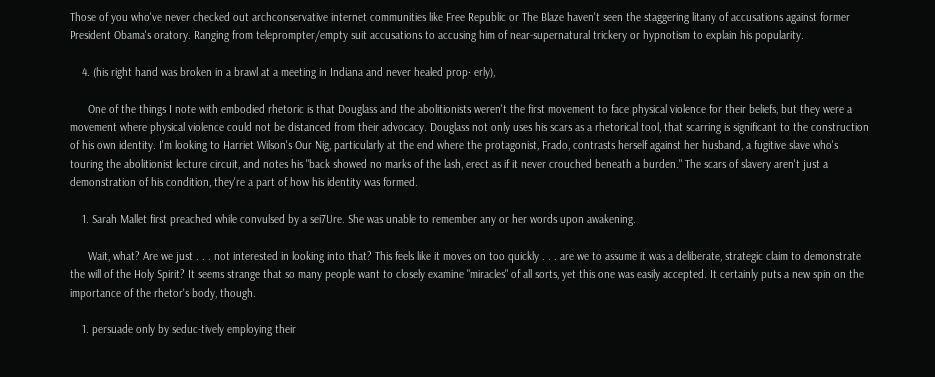Those of you who've never checked out archconservative internet communities like Free Republic or The Blaze haven't seen the staggering litany of accusations against former President Obama's oratory. Ranging from teleprompter/empty suit accusations to accusing him of near-supernatural trickery or hypnotism to explain his popularity.

    4. (his right hand was broken in a brawl at a meeting in Indiana and never healed prop· erly),

      One of the things I note with embodied rhetoric is that Douglass and the abolitionists weren't the first movement to face physical violence for their beliefs, but they were a movement where physical violence could not be distanced from their advocacy. Douglass not only uses his scars as a rhetorical tool, that scarring is significant to the construction of his own identity. I'm looking to Harriet Wilson's Our Nig, particularly at the end where the protagonist, Frado, contrasts herself against her husband, a fugitive slave who's touring the abolitionist lecture circuit, and notes his "back showed no marks of the lash, erect as if it never crouched beneath a burden." The scars of slavery aren't just a demonstration of his condition, they're a part of how his identity was formed.

    1. Sarah Mallet first preached while convulsed by a sei7Ure. She was unable to remember any or her words upon awakening.

      Wait, what? Are we just . . . not interested in looking into that? This feels like it moves on too quickly . . . are we to assume it was a deliberate, strategic claim to demonstrate the will of the Holy Spirit? It seems strange that so many people want to closely examine "miracles" of all sorts, yet this one was easily accepted. It certainly puts a new spin on the importance of the rhetor's body, though.

    1. persuade only by seduc-tively employing their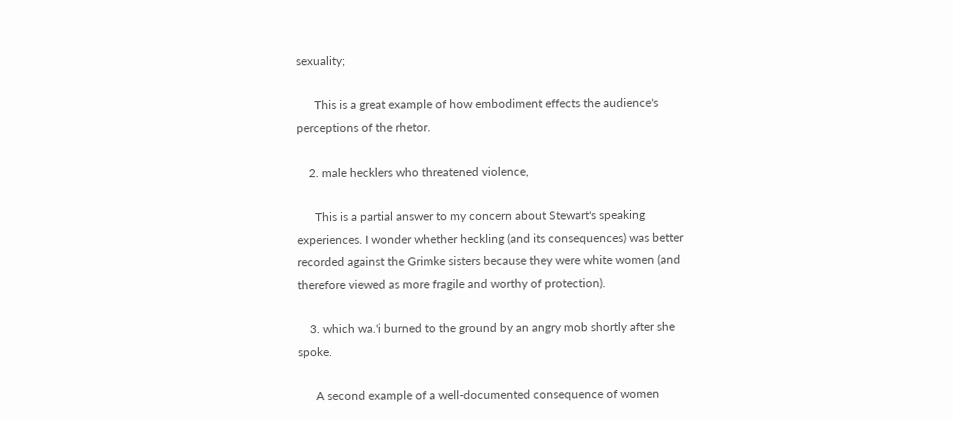sexuality;

      This is a great example of how embodiment effects the audience's perceptions of the rhetor.

    2. male hecklers who threatened violence,

      This is a partial answer to my concern about Stewart's speaking experiences. I wonder whether heckling (and its consequences) was better recorded against the Grimke sisters because they were white women (and therefore viewed as more fragile and worthy of protection).

    3. which wa.'i burned to the ground by an angry mob shortly after she spoke.

      A second example of a well-documented consequence of women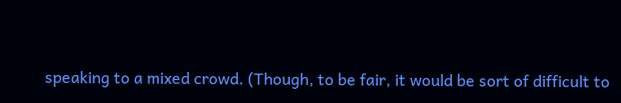speaking to a mixed crowd. (Though, to be fair, it would be sort of difficult to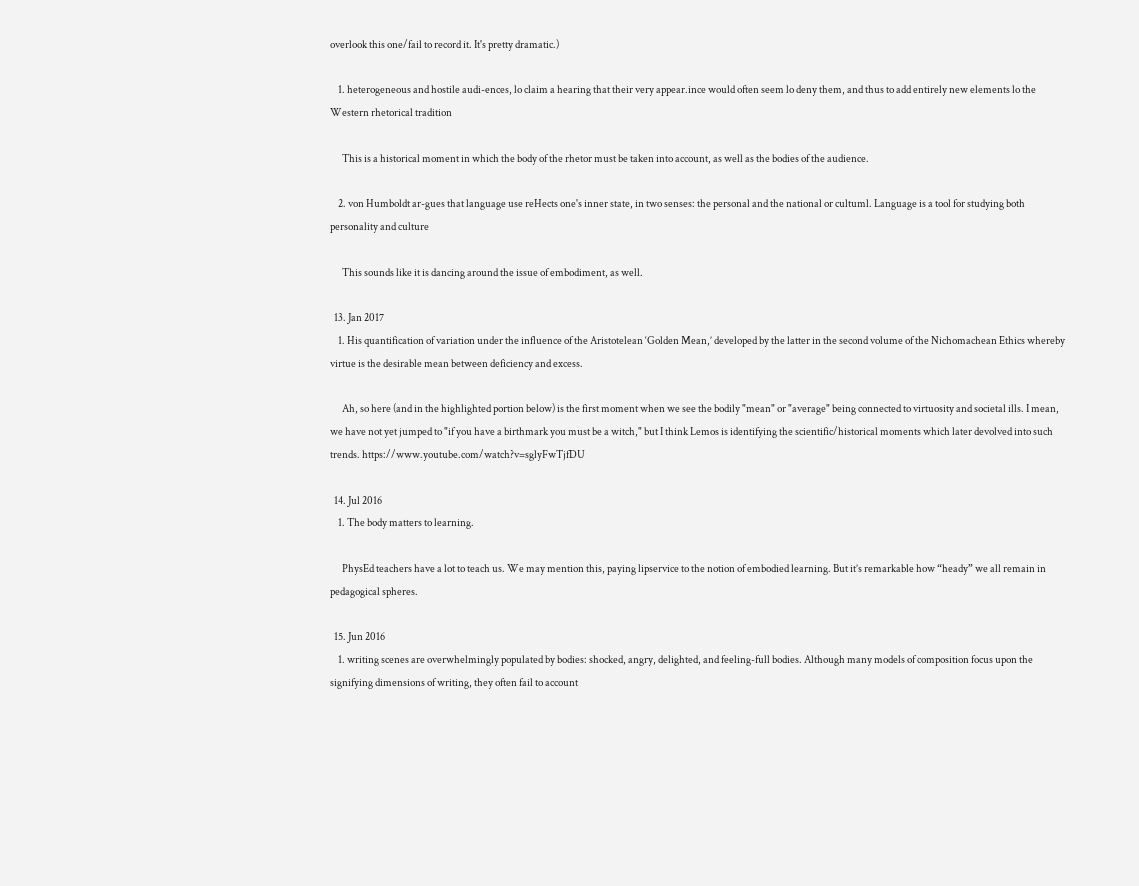overlook this one/fail to record it. It's pretty dramatic.)

    1. heterogeneous and hostile audi-ences, lo claim a hearing that their very appear.ince would often seem lo deny them, and thus to add entirely new elements lo the Western rhetorical tradition

      This is a historical moment in which the body of the rhetor must be taken into account, as well as the bodies of the audience.

    2. von Humboldt ar-gues that language use reHects one's inner state, in two senses: the personal and the national or cultuml. Language is a tool for studying both personality and culture

      This sounds like it is dancing around the issue of embodiment, as well.

  13. Jan 2017
    1. His quantification of variation under the influence of the Aristotelean ‘Golden Mean,’ developed by the latter in the second volume of the Nichomachean Ethics whereby virtue is the desirable mean between deficiency and excess.

      Ah, so here (and in the highlighted portion below) is the first moment when we see the bodily "mean" or "average" being connected to virtuosity and societal ills. I mean, we have not yet jumped to "if you have a birthmark you must be a witch," but I think Lemos is identifying the scientific/historical moments which later devolved into such trends. https://www.youtube.com/watch?v=sglyFwTjfDU

  14. Jul 2016
    1. The body matters to learning.

      PhysEd teachers have a lot to teach us. We may mention this, paying lipservice to the notion of embodied learning. But it’s remarkable how “heady” we all remain in pedagogical spheres.

  15. Jun 2016
    1. writing scenes are overwhelmingly populated by bodies: shocked, angry, delighted, and feeling-full bodies. Although many models of composition focus upon the signifying dimensions of writing, they often fail to account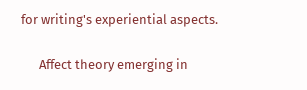for writing's experiential aspects.

      Affect theory emerging in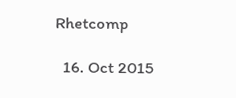Rhetcomp

  16. Oct 2015